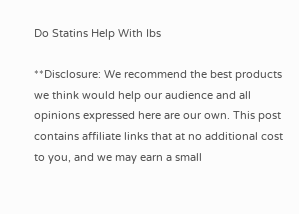Do Statins Help With Ibs

**Disclosure: We recommend the best products we think would help our audience and all opinions expressed here are our own. This post contains affiliate links that at no additional cost to you, and we may earn a small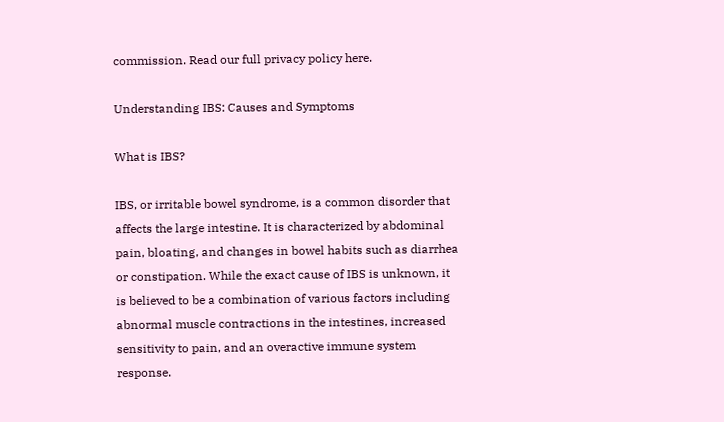commission. Read our full privacy policy here.

Understanding IBS: Causes and Symptoms

What is IBS?

IBS, or irritable bowel syndrome, is a common disorder that affects the large intestine. It is characterized by abdominal pain, bloating, and changes in bowel habits such as diarrhea or constipation. While the exact cause of IBS is unknown, it is believed to be a combination of various factors including abnormal muscle contractions in the intestines, increased sensitivity to pain, and an overactive immune system response.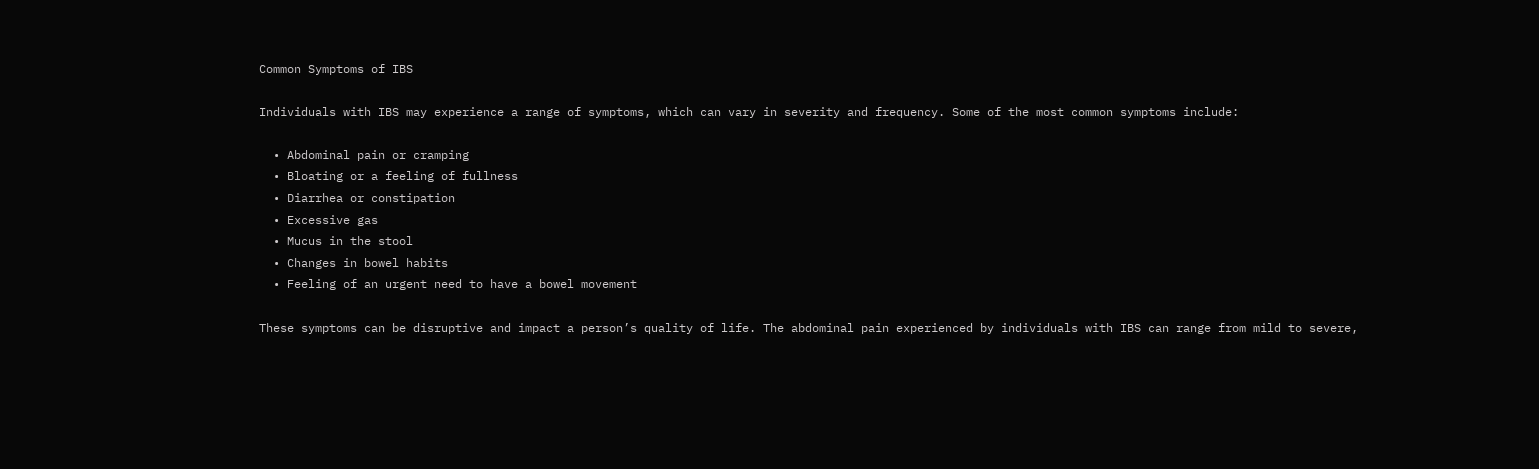Common Symptoms of IBS

Individuals with IBS may experience a range of symptoms, which can vary in severity and frequency. Some of the most common symptoms include:

  • Abdominal pain or cramping
  • Bloating or a feeling of fullness
  • Diarrhea or constipation
  • Excessive gas
  • Mucus in the stool
  • Changes in bowel habits
  • Feeling of an urgent need to have a bowel movement

These symptoms can be disruptive and impact a person’s quality of life. The abdominal pain experienced by individuals with IBS can range from mild to severe,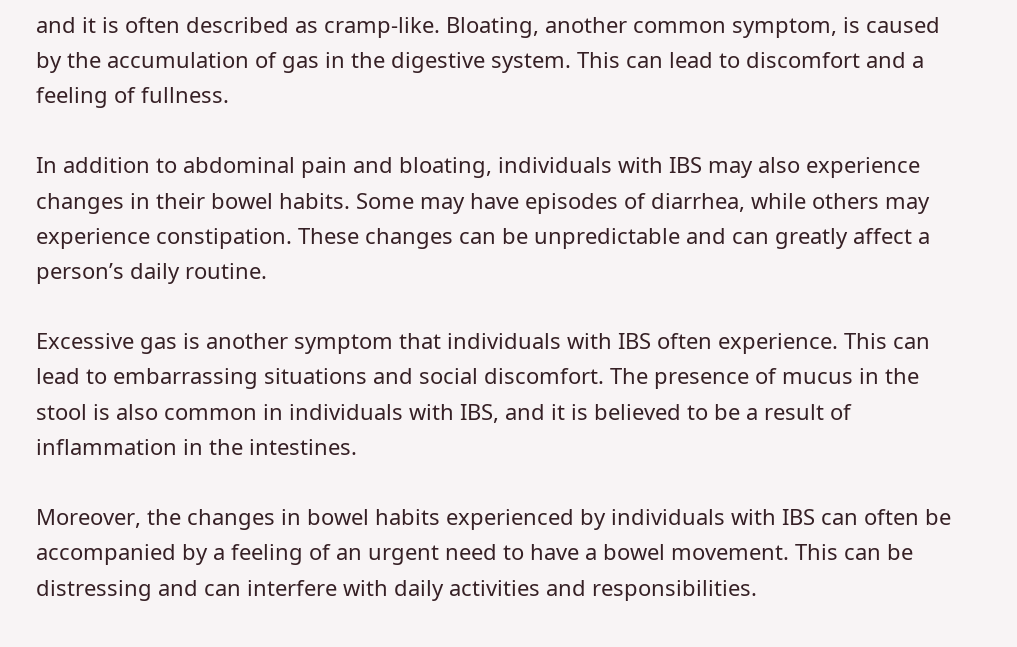and it is often described as cramp-like. Bloating, another common symptom, is caused by the accumulation of gas in the digestive system. This can lead to discomfort and a feeling of fullness.

In addition to abdominal pain and bloating, individuals with IBS may also experience changes in their bowel habits. Some may have episodes of diarrhea, while others may experience constipation. These changes can be unpredictable and can greatly affect a person’s daily routine.

Excessive gas is another symptom that individuals with IBS often experience. This can lead to embarrassing situations and social discomfort. The presence of mucus in the stool is also common in individuals with IBS, and it is believed to be a result of inflammation in the intestines.

Moreover, the changes in bowel habits experienced by individuals with IBS can often be accompanied by a feeling of an urgent need to have a bowel movement. This can be distressing and can interfere with daily activities and responsibilities.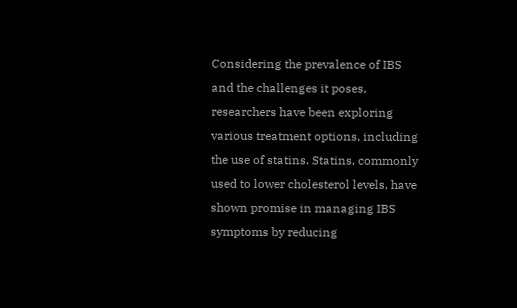Considering the prevalence of IBS and the challenges it poses, researchers have been exploring various treatment options, including the use of statins. Statins, commonly used to lower cholesterol levels, have shown promise in managing IBS symptoms by reducing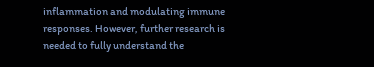inflammation and modulating immune responses. However, further research is needed to fully understand the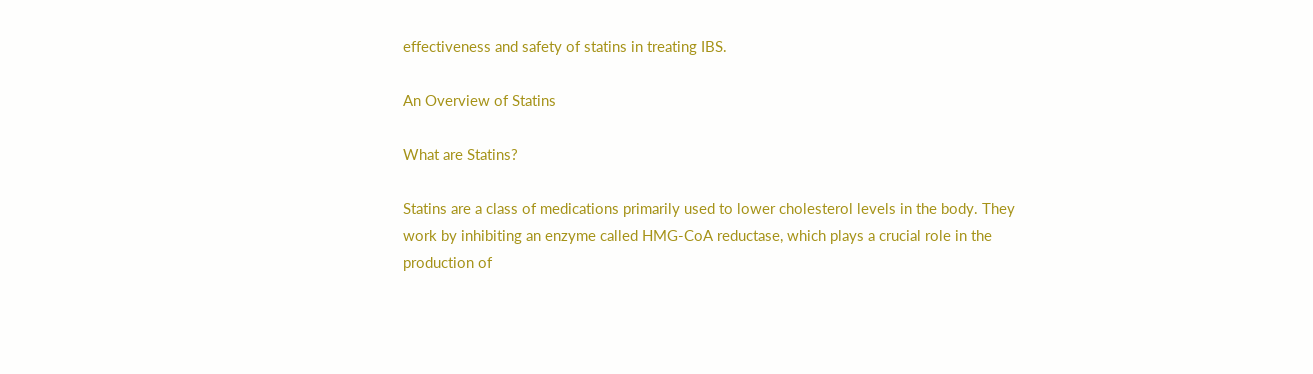effectiveness and safety of statins in treating IBS.

An Overview of Statins

What are Statins?

Statins are a class of medications primarily used to lower cholesterol levels in the body. They work by inhibiting an enzyme called HMG-CoA reductase, which plays a crucial role in the production of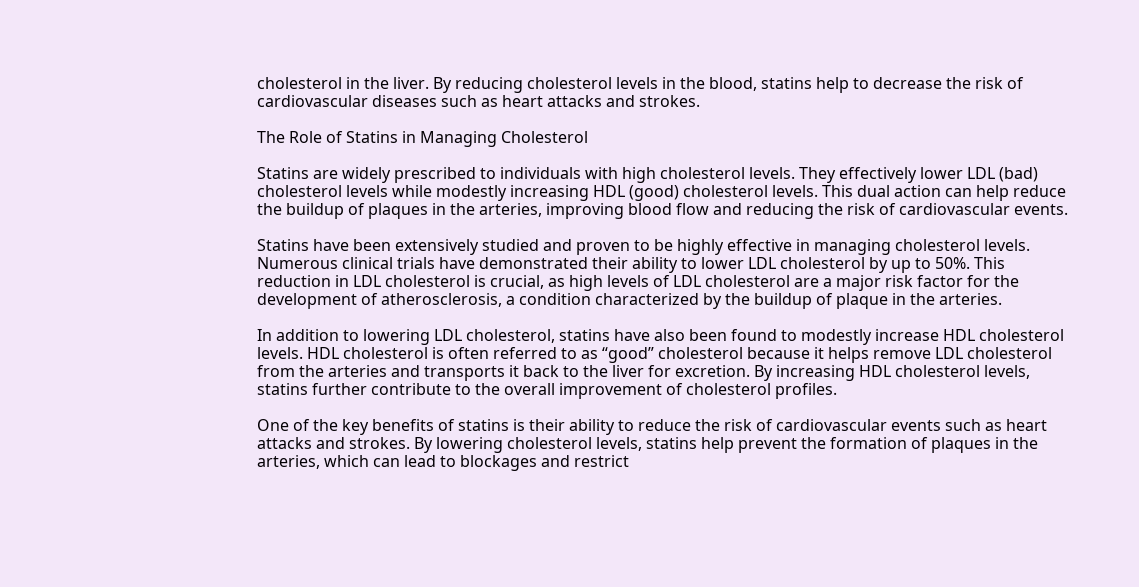cholesterol in the liver. By reducing cholesterol levels in the blood, statins help to decrease the risk of cardiovascular diseases such as heart attacks and strokes.

The Role of Statins in Managing Cholesterol

Statins are widely prescribed to individuals with high cholesterol levels. They effectively lower LDL (bad) cholesterol levels while modestly increasing HDL (good) cholesterol levels. This dual action can help reduce the buildup of plaques in the arteries, improving blood flow and reducing the risk of cardiovascular events.

Statins have been extensively studied and proven to be highly effective in managing cholesterol levels. Numerous clinical trials have demonstrated their ability to lower LDL cholesterol by up to 50%. This reduction in LDL cholesterol is crucial, as high levels of LDL cholesterol are a major risk factor for the development of atherosclerosis, a condition characterized by the buildup of plaque in the arteries.

In addition to lowering LDL cholesterol, statins have also been found to modestly increase HDL cholesterol levels. HDL cholesterol is often referred to as “good” cholesterol because it helps remove LDL cholesterol from the arteries and transports it back to the liver for excretion. By increasing HDL cholesterol levels, statins further contribute to the overall improvement of cholesterol profiles.

One of the key benefits of statins is their ability to reduce the risk of cardiovascular events such as heart attacks and strokes. By lowering cholesterol levels, statins help prevent the formation of plaques in the arteries, which can lead to blockages and restrict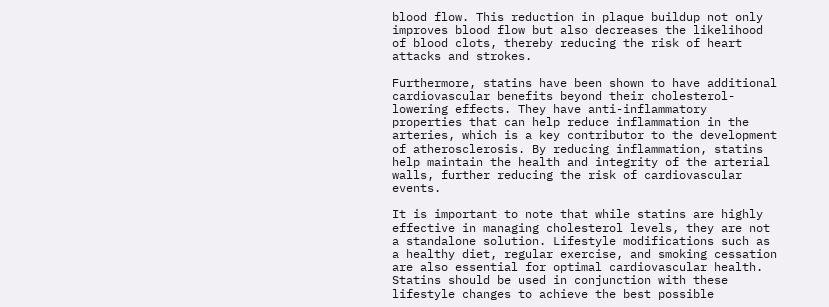blood flow. This reduction in plaque buildup not only improves blood flow but also decreases the likelihood of blood clots, thereby reducing the risk of heart attacks and strokes.

Furthermore, statins have been shown to have additional cardiovascular benefits beyond their cholesterol-lowering effects. They have anti-inflammatory properties that can help reduce inflammation in the arteries, which is a key contributor to the development of atherosclerosis. By reducing inflammation, statins help maintain the health and integrity of the arterial walls, further reducing the risk of cardiovascular events.

It is important to note that while statins are highly effective in managing cholesterol levels, they are not a standalone solution. Lifestyle modifications such as a healthy diet, regular exercise, and smoking cessation are also essential for optimal cardiovascular health. Statins should be used in conjunction with these lifestyle changes to achieve the best possible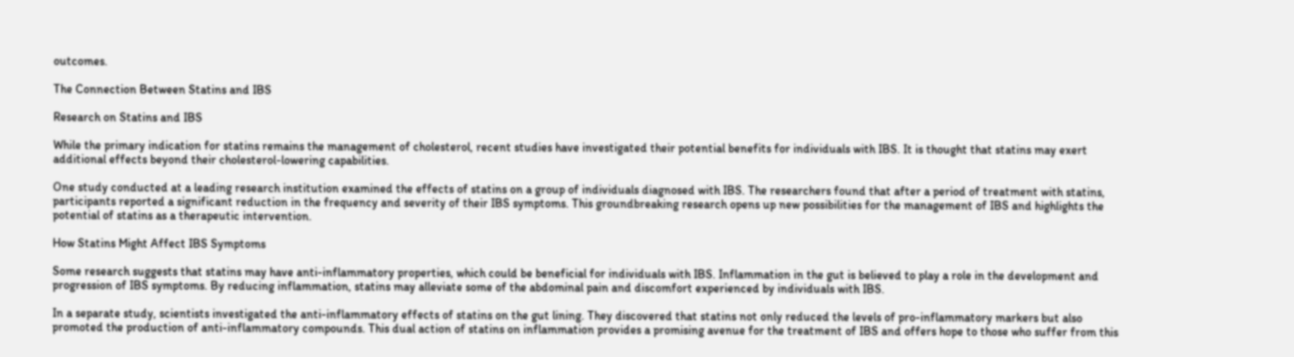outcomes.

The Connection Between Statins and IBS

Research on Statins and IBS

While the primary indication for statins remains the management of cholesterol, recent studies have investigated their potential benefits for individuals with IBS. It is thought that statins may exert additional effects beyond their cholesterol-lowering capabilities.

One study conducted at a leading research institution examined the effects of statins on a group of individuals diagnosed with IBS. The researchers found that after a period of treatment with statins, participants reported a significant reduction in the frequency and severity of their IBS symptoms. This groundbreaking research opens up new possibilities for the management of IBS and highlights the potential of statins as a therapeutic intervention.

How Statins Might Affect IBS Symptoms

Some research suggests that statins may have anti-inflammatory properties, which could be beneficial for individuals with IBS. Inflammation in the gut is believed to play a role in the development and progression of IBS symptoms. By reducing inflammation, statins may alleviate some of the abdominal pain and discomfort experienced by individuals with IBS.

In a separate study, scientists investigated the anti-inflammatory effects of statins on the gut lining. They discovered that statins not only reduced the levels of pro-inflammatory markers but also promoted the production of anti-inflammatory compounds. This dual action of statins on inflammation provides a promising avenue for the treatment of IBS and offers hope to those who suffer from this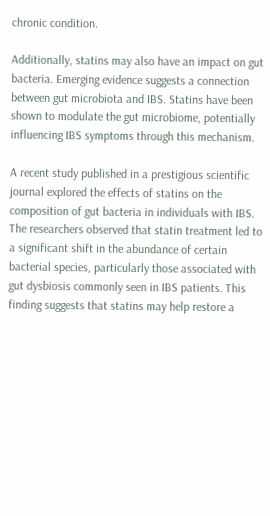chronic condition.

Additionally, statins may also have an impact on gut bacteria. Emerging evidence suggests a connection between gut microbiota and IBS. Statins have been shown to modulate the gut microbiome, potentially influencing IBS symptoms through this mechanism.

A recent study published in a prestigious scientific journal explored the effects of statins on the composition of gut bacteria in individuals with IBS. The researchers observed that statin treatment led to a significant shift in the abundance of certain bacterial species, particularly those associated with gut dysbiosis commonly seen in IBS patients. This finding suggests that statins may help restore a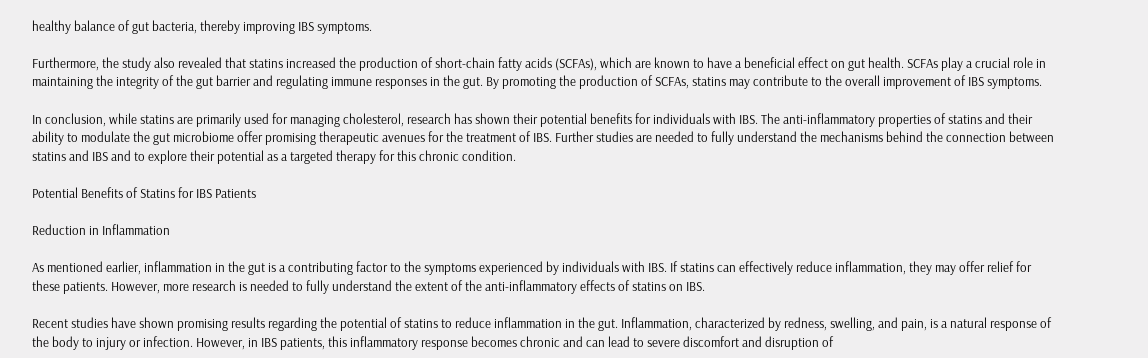healthy balance of gut bacteria, thereby improving IBS symptoms.

Furthermore, the study also revealed that statins increased the production of short-chain fatty acids (SCFAs), which are known to have a beneficial effect on gut health. SCFAs play a crucial role in maintaining the integrity of the gut barrier and regulating immune responses in the gut. By promoting the production of SCFAs, statins may contribute to the overall improvement of IBS symptoms.

In conclusion, while statins are primarily used for managing cholesterol, research has shown their potential benefits for individuals with IBS. The anti-inflammatory properties of statins and their ability to modulate the gut microbiome offer promising therapeutic avenues for the treatment of IBS. Further studies are needed to fully understand the mechanisms behind the connection between statins and IBS and to explore their potential as a targeted therapy for this chronic condition.

Potential Benefits of Statins for IBS Patients

Reduction in Inflammation

As mentioned earlier, inflammation in the gut is a contributing factor to the symptoms experienced by individuals with IBS. If statins can effectively reduce inflammation, they may offer relief for these patients. However, more research is needed to fully understand the extent of the anti-inflammatory effects of statins on IBS.

Recent studies have shown promising results regarding the potential of statins to reduce inflammation in the gut. Inflammation, characterized by redness, swelling, and pain, is a natural response of the body to injury or infection. However, in IBS patients, this inflammatory response becomes chronic and can lead to severe discomfort and disruption of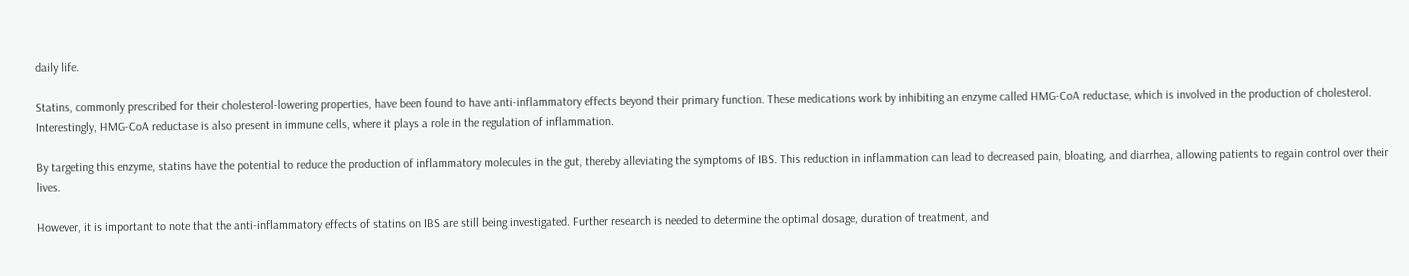daily life.

Statins, commonly prescribed for their cholesterol-lowering properties, have been found to have anti-inflammatory effects beyond their primary function. These medications work by inhibiting an enzyme called HMG-CoA reductase, which is involved in the production of cholesterol. Interestingly, HMG-CoA reductase is also present in immune cells, where it plays a role in the regulation of inflammation.

By targeting this enzyme, statins have the potential to reduce the production of inflammatory molecules in the gut, thereby alleviating the symptoms of IBS. This reduction in inflammation can lead to decreased pain, bloating, and diarrhea, allowing patients to regain control over their lives.

However, it is important to note that the anti-inflammatory effects of statins on IBS are still being investigated. Further research is needed to determine the optimal dosage, duration of treatment, and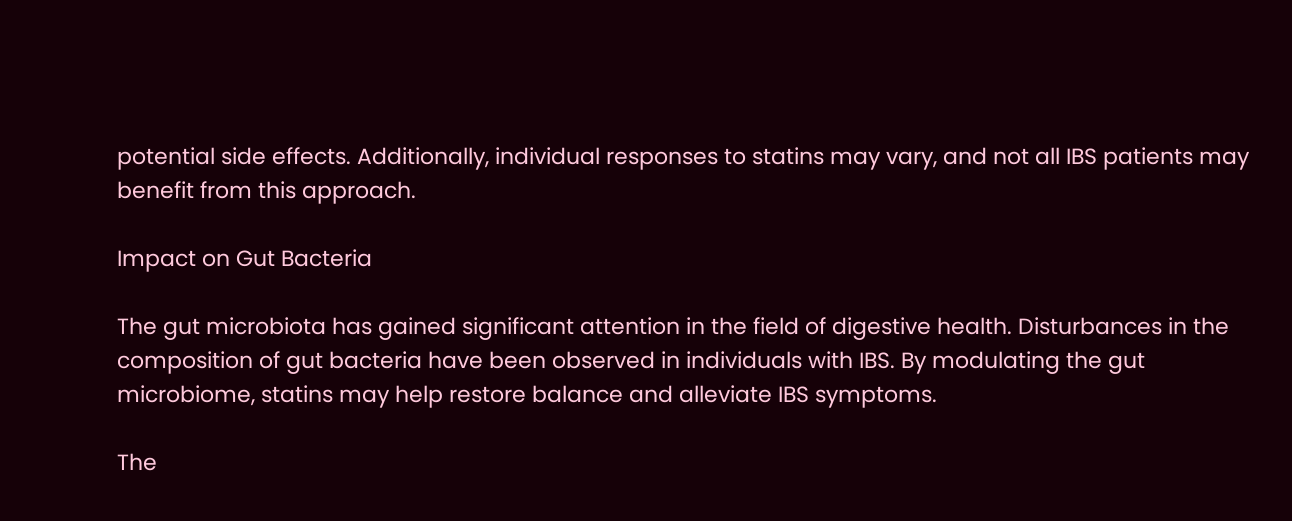potential side effects. Additionally, individual responses to statins may vary, and not all IBS patients may benefit from this approach.

Impact on Gut Bacteria

The gut microbiota has gained significant attention in the field of digestive health. Disturbances in the composition of gut bacteria have been observed in individuals with IBS. By modulating the gut microbiome, statins may help restore balance and alleviate IBS symptoms.

The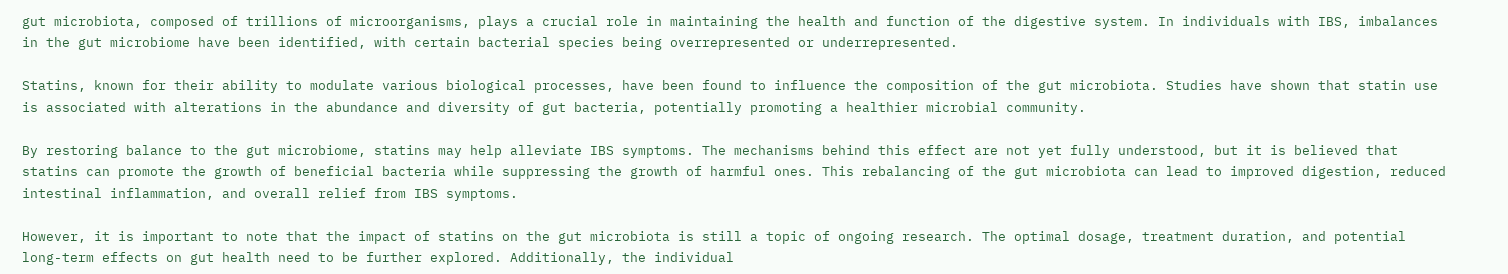gut microbiota, composed of trillions of microorganisms, plays a crucial role in maintaining the health and function of the digestive system. In individuals with IBS, imbalances in the gut microbiome have been identified, with certain bacterial species being overrepresented or underrepresented.

Statins, known for their ability to modulate various biological processes, have been found to influence the composition of the gut microbiota. Studies have shown that statin use is associated with alterations in the abundance and diversity of gut bacteria, potentially promoting a healthier microbial community.

By restoring balance to the gut microbiome, statins may help alleviate IBS symptoms. The mechanisms behind this effect are not yet fully understood, but it is believed that statins can promote the growth of beneficial bacteria while suppressing the growth of harmful ones. This rebalancing of the gut microbiota can lead to improved digestion, reduced intestinal inflammation, and overall relief from IBS symptoms.

However, it is important to note that the impact of statins on the gut microbiota is still a topic of ongoing research. The optimal dosage, treatment duration, and potential long-term effects on gut health need to be further explored. Additionally, the individual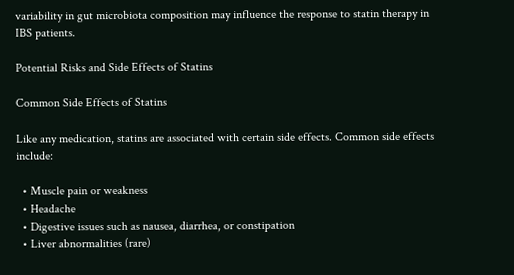variability in gut microbiota composition may influence the response to statin therapy in IBS patients.

Potential Risks and Side Effects of Statins

Common Side Effects of Statins

Like any medication, statins are associated with certain side effects. Common side effects include:

  • Muscle pain or weakness
  • Headache
  • Digestive issues such as nausea, diarrhea, or constipation
  • Liver abnormalities (rare)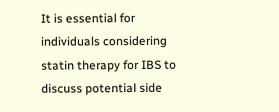It is essential for individuals considering statin therapy for IBS to discuss potential side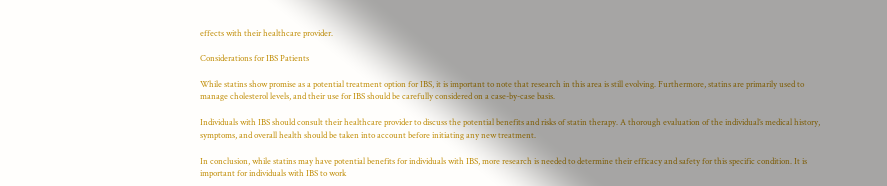effects with their healthcare provider.

Considerations for IBS Patients

While statins show promise as a potential treatment option for IBS, it is important to note that research in this area is still evolving. Furthermore, statins are primarily used to manage cholesterol levels, and their use for IBS should be carefully considered on a case-by-case basis.

Individuals with IBS should consult their healthcare provider to discuss the potential benefits and risks of statin therapy. A thorough evaluation of the individual’s medical history, symptoms, and overall health should be taken into account before initiating any new treatment.

In conclusion, while statins may have potential benefits for individuals with IBS, more research is needed to determine their efficacy and safety for this specific condition. It is important for individuals with IBS to work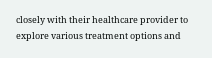closely with their healthcare provider to explore various treatment options and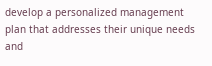develop a personalized management plan that addresses their unique needs and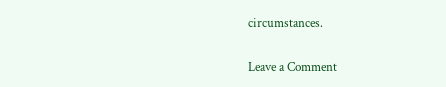circumstances.

Leave a Comment